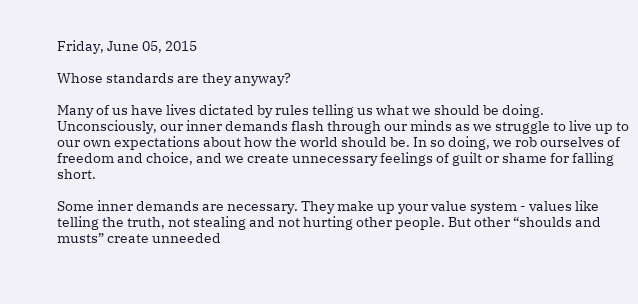Friday, June 05, 2015

Whose standards are they anyway?

Many of us have lives dictated by rules telling us what we should be doing. Unconsciously, our inner demands flash through our minds as we struggle to live up to our own expectations about how the world should be. In so doing, we rob ourselves of freedom and choice, and we create unnecessary feelings of guilt or shame for falling short.

Some inner demands are necessary. They make up your value system - values like telling the truth, not stealing and not hurting other people. But other “shoulds and musts” create unneeded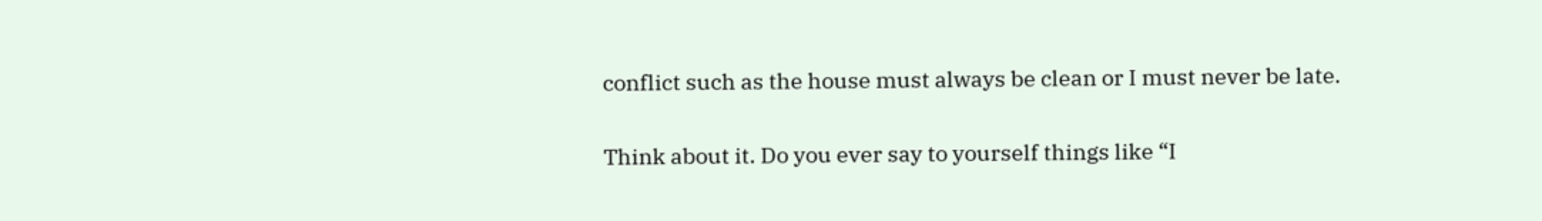conflict such as the house must always be clean or I must never be late.

Think about it. Do you ever say to yourself things like “I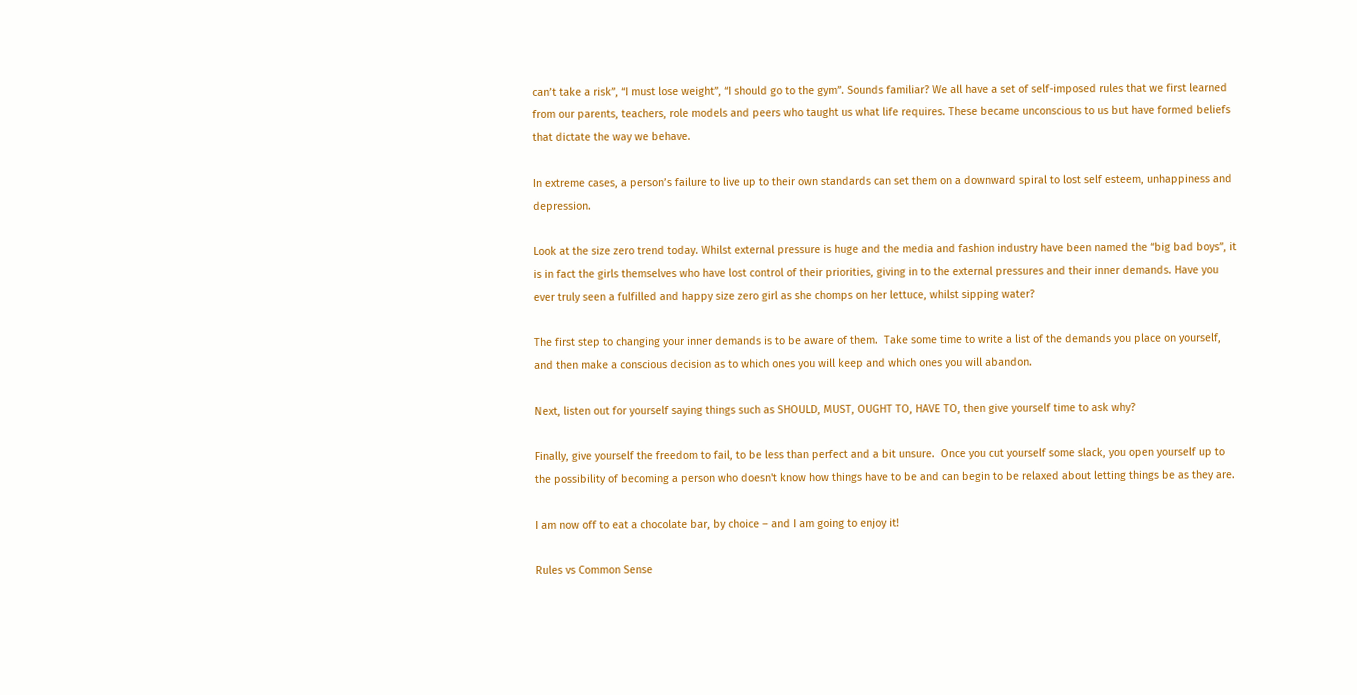can’t take a risk”, “I must lose weight”, “I should go to the gym”. Sounds familiar? We all have a set of self-imposed rules that we first learned from our parents, teachers, role models and peers who taught us what life requires. These became unconscious to us but have formed beliefs that dictate the way we behave.

In extreme cases, a person’s failure to live up to their own standards can set them on a downward spiral to lost self esteem, unhappiness and depression.

Look at the size zero trend today. Whilst external pressure is huge and the media and fashion industry have been named the “big bad boys”, it is in fact the girls themselves who have lost control of their priorities, giving in to the external pressures and their inner demands. Have you ever truly seen a fulfilled and happy size zero girl as she chomps on her lettuce, whilst sipping water?

The first step to changing your inner demands is to be aware of them.  Take some time to write a list of the demands you place on yourself, and then make a conscious decision as to which ones you will keep and which ones you will abandon.

Next, listen out for yourself saying things such as SHOULD, MUST, OUGHT TO, HAVE TO, then give yourself time to ask why?

Finally, give yourself the freedom to fail, to be less than perfect and a bit unsure.  Once you cut yourself some slack, you open yourself up to the possibility of becoming a person who doesn't know how things have to be and can begin to be relaxed about letting things be as they are.

I am now off to eat a chocolate bar, by choice – and I am going to enjoy it!

Rules vs Common Sense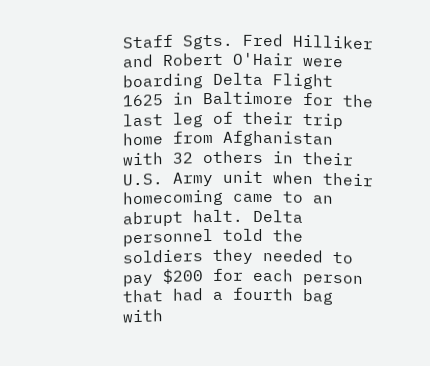Staff Sgts. Fred Hilliker and Robert O'Hair were boarding Delta Flight 1625 in Baltimore for the last leg of their trip home from Afghanistan with 32 others in their U.S. Army unit when their homecoming came to an abrupt halt. Delta personnel told the soldiers they needed to pay $200 for each person that had a fourth bag with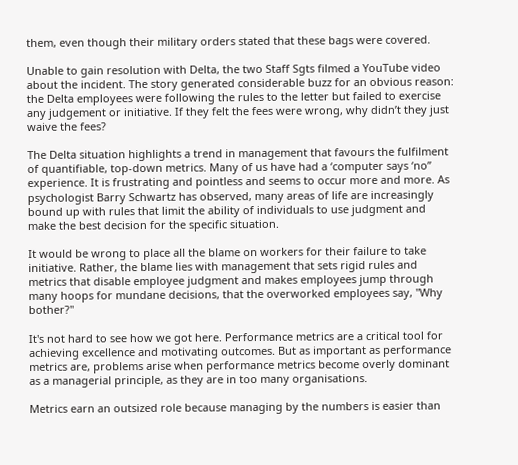them, even though their military orders stated that these bags were covered.

Unable to gain resolution with Delta, the two Staff Sgts filmed a YouTube video about the incident. The story generated considerable buzz for an obvious reason: the Delta employees were following the rules to the letter but failed to exercise any judgement or initiative. If they felt the fees were wrong, why didn’t they just waive the fees?

The Delta situation highlights a trend in management that favours the fulfilment of quantifiable, top-down metrics. Many of us have had a ‘computer says ‘no’’ experience. It is frustrating and pointless and seems to occur more and more. As psychologist Barry Schwartz has observed, many areas of life are increasingly bound up with rules that limit the ability of individuals to use judgment and make the best decision for the specific situation.

It would be wrong to place all the blame on workers for their failure to take initiative. Rather, the blame lies with management that sets rigid rules and metrics that disable employee judgment and makes employees jump through many hoops for mundane decisions, that the overworked employees say, "Why bother?"

It's not hard to see how we got here. Performance metrics are a critical tool for achieving excellence and motivating outcomes. But as important as performance metrics are, problems arise when performance metrics become overly dominant as a managerial principle, as they are in too many organisations.

Metrics earn an outsized role because managing by the numbers is easier than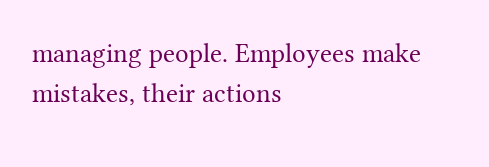managing people. Employees make mistakes, their actions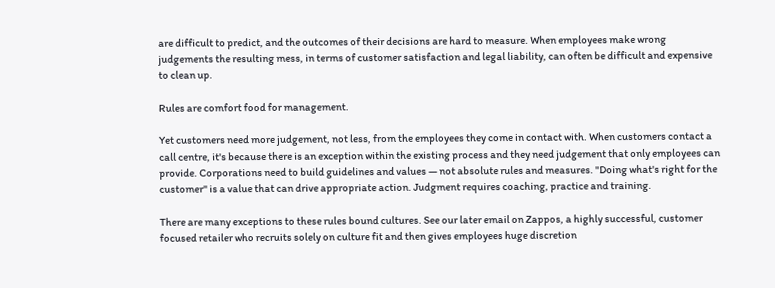are difficult to predict, and the outcomes of their decisions are hard to measure. When employees make wrong judgements the resulting mess, in terms of customer satisfaction and legal liability, can often be difficult and expensive to clean up.

Rules are comfort food for management.

Yet customers need more judgement, not less, from the employees they come in contact with. When customers contact a call centre, it's because there is an exception within the existing process and they need judgement that only employees can provide. Corporations need to build guidelines and values — not absolute rules and measures. "Doing what's right for the customer" is a value that can drive appropriate action. Judgment requires coaching, practice and training.

There are many exceptions to these rules bound cultures. See our later email on Zappos, a highly successful, customer focused retailer who recruits solely on culture fit and then gives employees huge discretion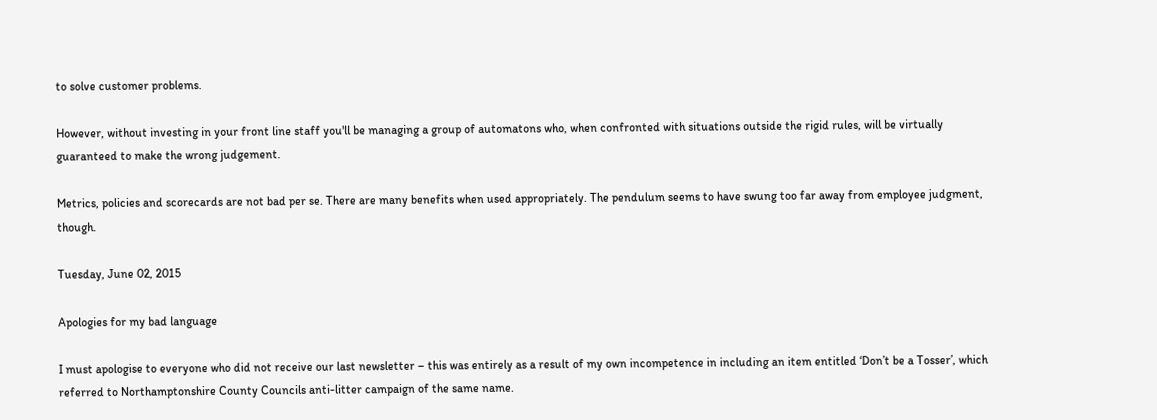to solve customer problems.

However, without investing in your front line staff you'll be managing a group of automatons who, when confronted with situations outside the rigid rules, will be virtually guaranteed to make the wrong judgement.

Metrics, policies and scorecards are not bad per se. There are many benefits when used appropriately. The pendulum seems to have swung too far away from employee judgment, though.

Tuesday, June 02, 2015

Apologies for my bad language

I must apologise to everyone who did not receive our last newsletter – this was entirely as a result of my own incompetence in including an item entitled ‘Don’t be a Tosser’, which referred to Northamptonshire County Councils anti-litter campaign of the same name.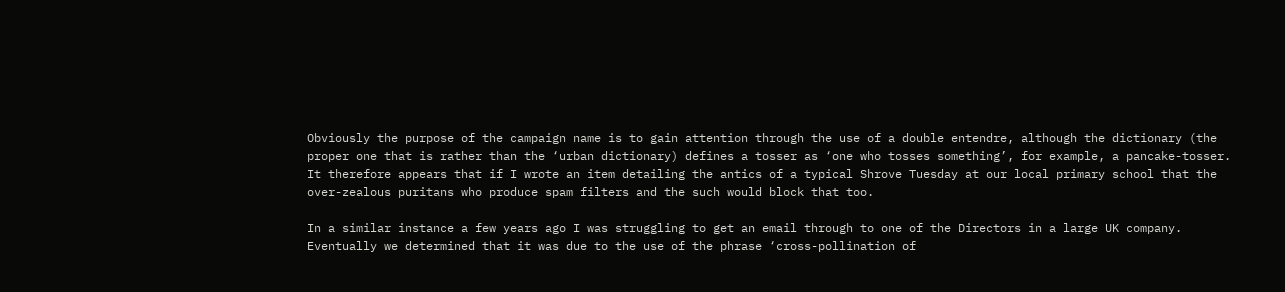Obviously the purpose of the campaign name is to gain attention through the use of a double entendre, although the dictionary (the proper one that is rather than the ‘urban dictionary) defines a tosser as ‘one who tosses something’, for example, a pancake-tosser.  It therefore appears that if I wrote an item detailing the antics of a typical Shrove Tuesday at our local primary school that the over-zealous puritans who produce spam filters and the such would block that too.

In a similar instance a few years ago I was struggling to get an email through to one of the Directors in a large UK company.  Eventually we determined that it was due to the use of the phrase ‘cross-pollination of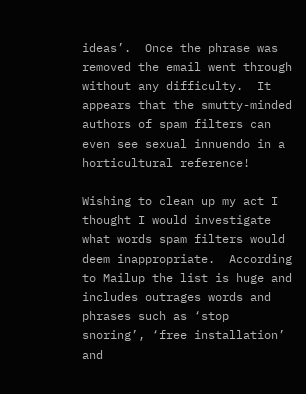ideas’.  Once the phrase was removed the email went through without any difficulty.  It appears that the smutty-minded authors of spam filters can even see sexual innuendo in a horticultural reference!

Wishing to clean up my act I thought I would investigate what words spam filters would deem inappropriate.  According to Mailup the list is huge and includes outrages words and phrases such as ‘stop snoring’, ‘free installation’ and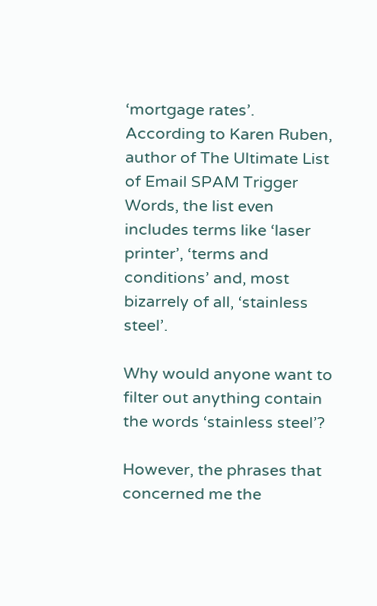‘mortgage rates’.  According to Karen Ruben, author of The Ultimate List of Email SPAM Trigger Words, the list even includes terms like ‘laser printer’, ‘terms and conditions’ and, most bizarrely of all, ‘stainless steel’.

Why would anyone want to filter out anything contain the words ‘stainless steel’?

However, the phrases that concerned me the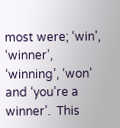most were; ‘win’, ‘winner’, ‘winning’, ‘won’ and ‘you’re a winner’.  This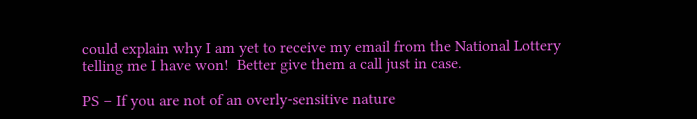could explain why I am yet to receive my email from the National Lottery telling me I have won!  Better give them a call just in case.

PS – If you are not of an overly-sensitive nature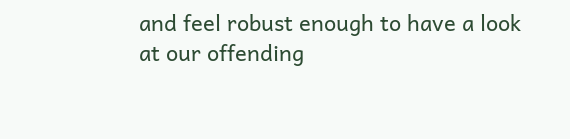and feel robust enough to have a look at our offending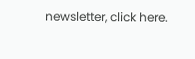newsletter, click here.